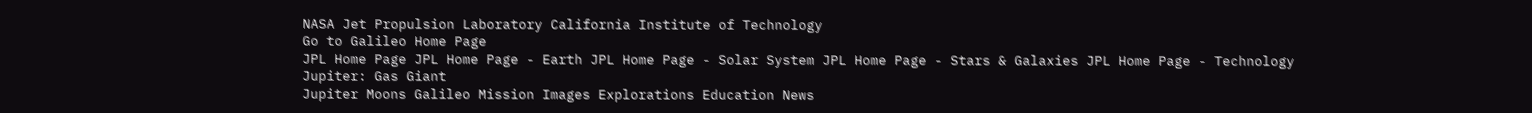NASA Jet Propulsion Laboratory California Institute of Technology
Go to Galileo Home Page
JPL Home Page JPL Home Page - Earth JPL Home Page - Solar System JPL Home Page - Stars & Galaxies JPL Home Page - Technology
Jupiter: Gas Giant
Jupiter Moons Galileo Mission Images Explorations Education News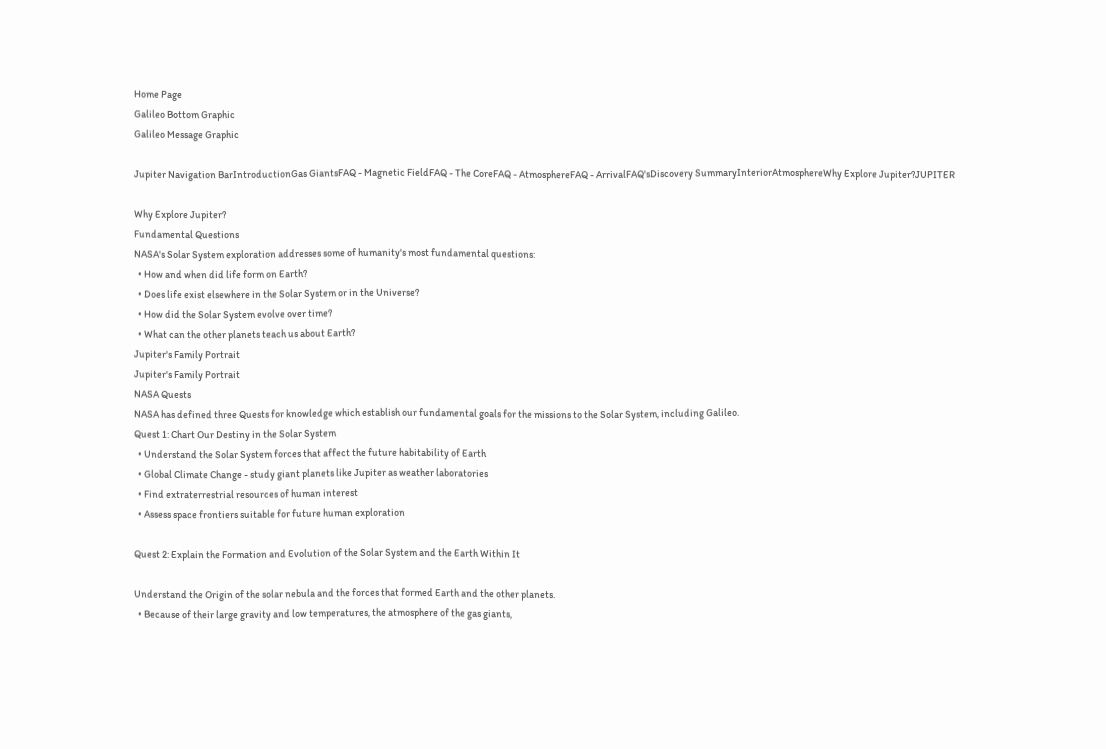Home Page
Galileo Bottom Graphic
Galileo Message Graphic

Jupiter Navigation BarIntroductionGas GiantsFAQ - Magnetic FieldFAQ - The CoreFAQ - AtmosphereFAQ - ArrivalFAQ'sDiscovery SummaryInteriorAtmosphereWhy Explore Jupiter?JUPITER

Why Explore Jupiter?
Fundamental Questions
NASA's Solar System exploration addresses some of humanity's most fundamental questions:
  • How and when did life form on Earth?
  • Does life exist elsewhere in the Solar System or in the Universe?
  • How did the Solar System evolve over time?
  • What can the other planets teach us about Earth?
Jupiter's Family Portrait
Jupiter's Family Portrait
NASA Quests
NASA has defined three Quests for knowledge which establish our fundamental goals for the missions to the Solar System, including Galileo.
Quest 1: Chart Our Destiny in the Solar System
  • Understand the Solar System forces that affect the future habitability of Earth
  • Global Climate Change - study giant planets like Jupiter as weather laboratories
  • Find extraterrestrial resources of human interest
  • Assess space frontiers suitable for future human exploration

Quest 2: Explain the Formation and Evolution of the Solar System and the Earth Within It

Understand the Origin of the solar nebula and the forces that formed Earth and the other planets.
  • Because of their large gravity and low temperatures, the atmosphere of the gas giants,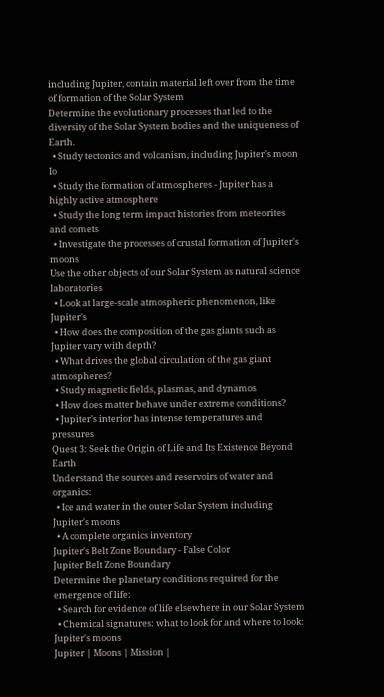including Jupiter, contain material left over from the time of formation of the Solar System
Determine the evolutionary processes that led to the diversity of the Solar System bodies and the uniqueness of Earth.
  • Study tectonics and volcanism, including Jupiter's moon Io
  • Study the formation of atmospheres - Jupiter has a highly active atmosphere
  • Study the long term impact histories from meteorites and comets
  • Investigate the processes of crustal formation of Jupiter's moons
Use the other objects of our Solar System as natural science laboratories
  • Look at large-scale atmospheric phenomenon, like Jupiter's
  • How does the composition of the gas giants such as Jupiter vary with depth?
  • What drives the global circulation of the gas giant atmospheres?
  • Study magnetic fields, plasmas, and dynamos
  • How does matter behave under extreme conditions?
  • Jupiter's interior has intense temperatures and pressures
Quest 3: Seek the Origin of Life and Its Existence Beyond Earth
Understand the sources and reservoirs of water and organics:
  • Ice and water in the outer Solar System including Jupiter's moons
  • A complete organics inventory
Jupiter's Belt Zone Boundary - False Color
Jupiter Belt Zone Boundary
Determine the planetary conditions required for the emergence of life:
  • Search for evidence of life elsewhere in our Solar System
  • Chemical signatures: what to look for and where to look: Jupiter's moons
Jupiter | Moons | Mission |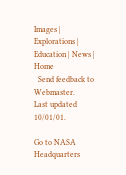Images | Explorations | Education | News | Home
  Send feedback to Webmaster.
Last updated 10/01/01.

Go to NASA Headquarters